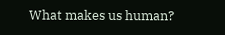What makes us human?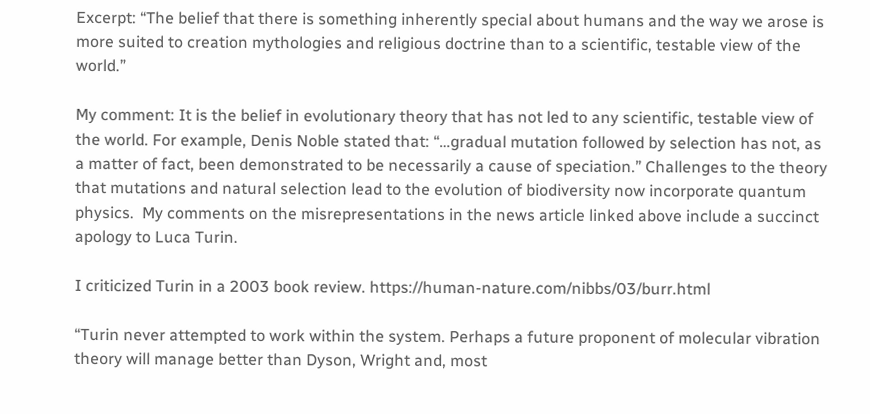Excerpt: “The belief that there is something inherently special about humans and the way we arose is more suited to creation mythologies and religious doctrine than to a scientific, testable view of the world.”

My comment: It is the belief in evolutionary theory that has not led to any scientific, testable view of the world. For example, Denis Noble stated that: “…gradual mutation followed by selection has not, as a matter of fact, been demonstrated to be necessarily a cause of speciation.” Challenges to the theory that mutations and natural selection lead to the evolution of biodiversity now incorporate quantum physics.  My comments on the misrepresentations in the news article linked above include a succinct apology to Luca Turin.

I criticized Turin in a 2003 book review. https://human-nature.com/nibbs/03/burr.html

“Turin never attempted to work within the system. Perhaps a future proponent of molecular vibration theory will manage better than Dyson, Wright and, most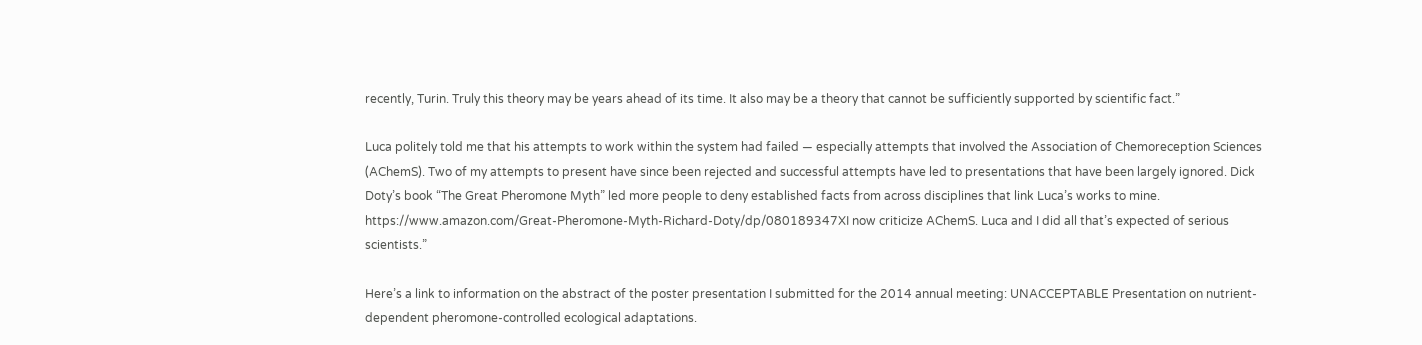recently, Turin. Truly this theory may be years ahead of its time. It also may be a theory that cannot be sufficiently supported by scientific fact.”

Luca politely told me that his attempts to work within the system had failed — especially attempts that involved the Association of Chemoreception Sciences (AChemS). Two of my attempts to present have since been rejected and successful attempts have led to presentations that have been largely ignored. Dick Doty’s book “The Great Pheromone Myth” led more people to deny established facts from across disciplines that link Luca’s works to mine. https://www.amazon.com/Great-Pheromone-Myth-Richard-Doty/dp/080189347XI now criticize AChemS. Luca and I did all that’s expected of serious scientists.”

Here’s a link to information on the abstract of the poster presentation I submitted for the 2014 annual meeting: UNACCEPTABLE Presentation on nutrient-dependent pheromone-controlled ecological adaptations.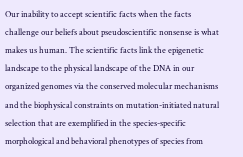Our inability to accept scientific facts when the facts challenge our beliefs about pseudoscientific nonsense is what makes us human. The scientific facts link the epigenetic landscape to the physical landscape of the DNA in our organized genomes via the conserved molecular mechanisms and the biophysical constraints on mutation-initiated natural selection that are exemplified in the species-specific morphological and behavioral phenotypes of species from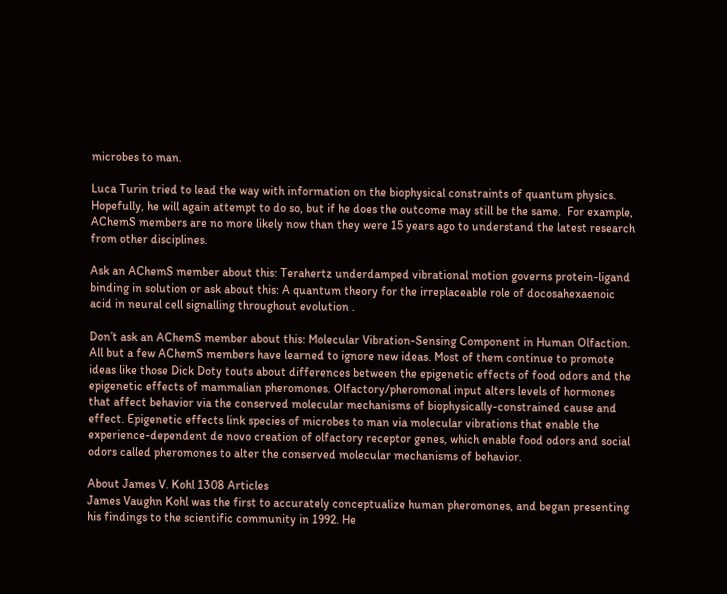microbes to man.

Luca Turin tried to lead the way with information on the biophysical constraints of quantum physics. Hopefully, he will again attempt to do so, but if he does the outcome may still be the same.  For example, AChemS members are no more likely now than they were 15 years ago to understand the latest research from other disciplines.

Ask an AChemS member about this: Terahertz underdamped vibrational motion governs protein-ligand binding in solution or ask about this: A quantum theory for the irreplaceable role of docosahexaenoic acid in neural cell signalling throughout evolution .

Don’t ask an AChemS member about this: Molecular Vibration-Sensing Component in Human Olfaction. All but a few AChemS members have learned to ignore new ideas. Most of them continue to promote ideas like those Dick Doty touts about differences between the epigenetic effects of food odors and the epigenetic effects of mammalian pheromones. Olfactory/pheromonal input alters levels of hormones that affect behavior via the conserved molecular mechanisms of biophysically-constrained cause and effect. Epigenetic effects link species of microbes to man via molecular vibrations that enable the experience-dependent de novo creation of olfactory receptor genes, which enable food odors and social odors called pheromones to alter the conserved molecular mechanisms of behavior.

About James V. Kohl 1308 Articles
James Vaughn Kohl was the first to accurately conceptualize human pheromones, and began presenting his findings to the scientific community in 1992. He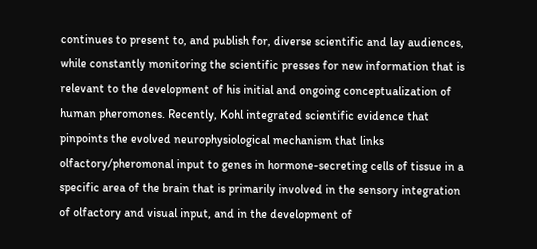continues to present to, and publish for, diverse scientific and lay audiences, while constantly monitoring the scientific presses for new information that is relevant to the development of his initial and ongoing conceptualization of human pheromones. Recently, Kohl integrated scientific evidence that pinpoints the evolved neurophysiological mechanism that links olfactory/pheromonal input to genes in hormone-secreting cells of tissue in a specific area of the brain that is primarily involved in the sensory integration of olfactory and visual input, and in the development of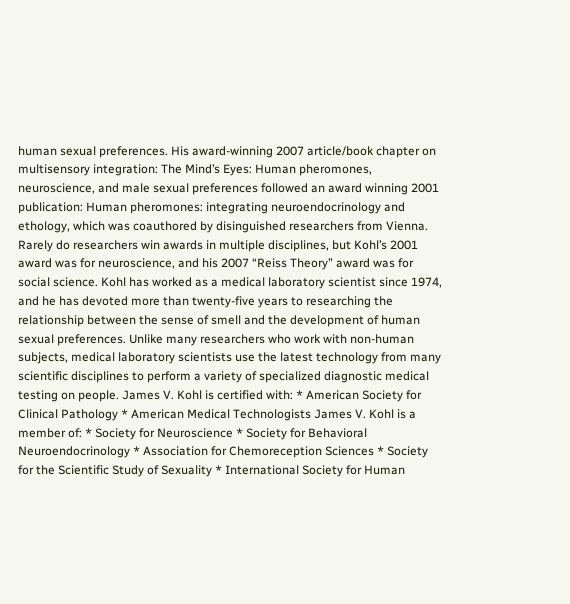human sexual preferences. His award-winning 2007 article/book chapter on multisensory integration: The Mind’s Eyes: Human pheromones, neuroscience, and male sexual preferences followed an award winning 2001 publication: Human pheromones: integrating neuroendocrinology and ethology, which was coauthored by disinguished researchers from Vienna. Rarely do researchers win awards in multiple disciplines, but Kohl’s 2001 award was for neuroscience, and his 2007 “Reiss Theory” award was for social science. Kohl has worked as a medical laboratory scientist since 1974, and he has devoted more than twenty-five years to researching the relationship between the sense of smell and the development of human sexual preferences. Unlike many researchers who work with non-human subjects, medical laboratory scientists use the latest technology from many scientific disciplines to perform a variety of specialized diagnostic medical testing on people. James V. Kohl is certified with: * American Society for Clinical Pathology * American Medical Technologists James V. Kohl is a member of: * Society for Neuroscience * Society for Behavioral Neuroendocrinology * Association for Chemoreception Sciences * Society for the Scientific Study of Sexuality * International Society for Human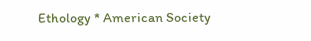Ethology * American Society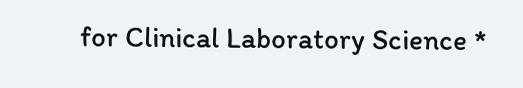for Clinical Laboratory Science *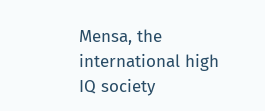Mensa, the international high IQ society